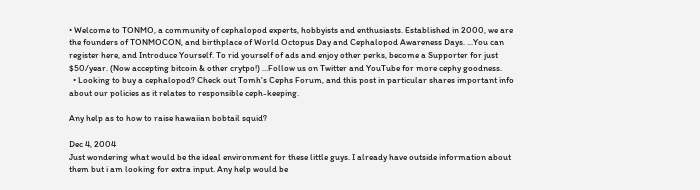• Welcome to TONMO, a community of cephalopod experts, hobbyists and enthusiasts. Established in 2000, we are the founders of TONMOCON, and birthplace of World Octopus Day and Cephalopod Awareness Days. ...You can register here, and Introduce Yourself. To rid yourself of ads and enjoy other perks, become a Supporter for just $50/year. (Now accepting bitcoin & other crytpo!) ...Follow us on Twitter and YouTube for more cephy goodness.
  • Looking to buy a cephalopod? Check out Tomh's Cephs Forum, and this post in particular shares important info about our policies as it relates to responsible ceph-keeping.

Any help as to how to raise hawaiian bobtail squid?

Dec 4, 2004
Just wondering what would be the ideal environment for these little guys. I already have outside information about them but i am looking for extra input. Any help would be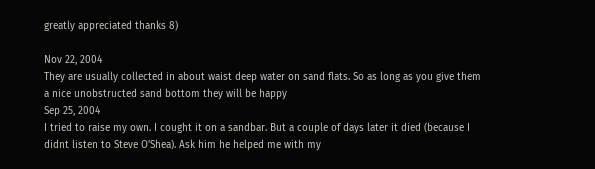greatly appreciated thanks 8)

Nov 22, 2004
They are usually collected in about waist deep water on sand flats. So as long as you give them a nice unobstructed sand bottom they will be happy
Sep 25, 2004
I tried to raise my own. I cought it on a sandbar. But a couple of days later it died (because I didnt listen to Steve O'Shea). Ask him he helped me with my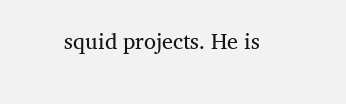squid projects. He is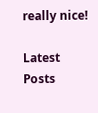really nice!

Latest Posts